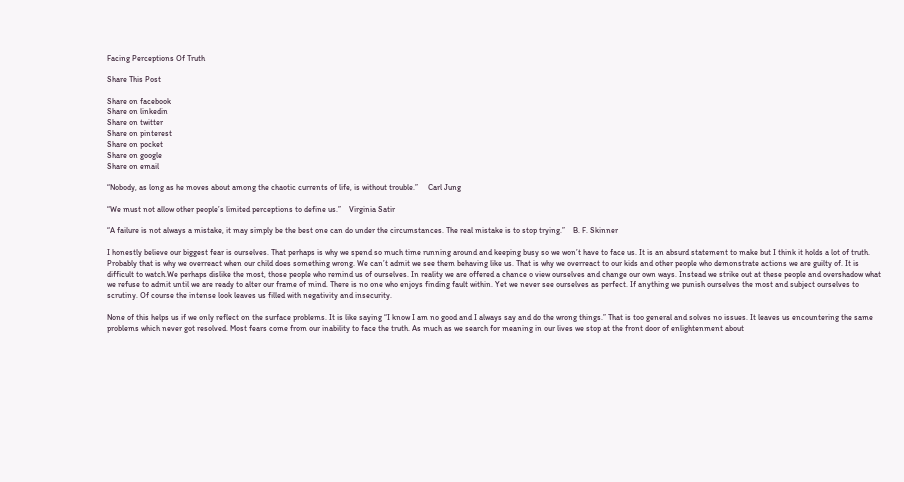Facing Perceptions Of Truth

Share This Post

Share on facebook
Share on linkedin
Share on twitter
Share on pinterest
Share on pocket
Share on google
Share on email

“Nobody, as long as he moves about among the chaotic currents of life, is without trouble.”     Carl Jung

“We must not allow other people’s limited perceptions to define us.”    Virginia Satir

“A failure is not always a mistake, it may simply be the best one can do under the circumstances. The real mistake is to stop trying.”    B. F. Skinner

I honestly believe our biggest fear is ourselves. That perhaps is why we spend so much time running around and keeping busy so we won’t have to face us. It is an absurd statement to make but I think it holds a lot of truth. Probably that is why we overreact when our child does something wrong. We can’t admit we see them behaving like us. That is why we overreact to our kids and other people who demonstrate actions we are guilty of. It is difficult to watch.We perhaps dislike the most, those people who remind us of ourselves. In reality we are offered a chance o view ourselves and change our own ways. Instead we strike out at these people and overshadow what we refuse to admit until we are ready to alter our frame of mind. There is no one who enjoys finding fault within. Yet we never see ourselves as perfect. If anything we punish ourselves the most and subject ourselves to scrutiny. Of course the intense look leaves us filled with negativity and insecurity.

None of this helps us if we only reflect on the surface problems. It is like saying “I know I am no good and I always say and do the wrong things.” That is too general and solves no issues. It leaves us encountering the same problems which never got resolved. Most fears come from our inability to face the truth. As much as we search for meaning in our lives we stop at the front door of enlightenment about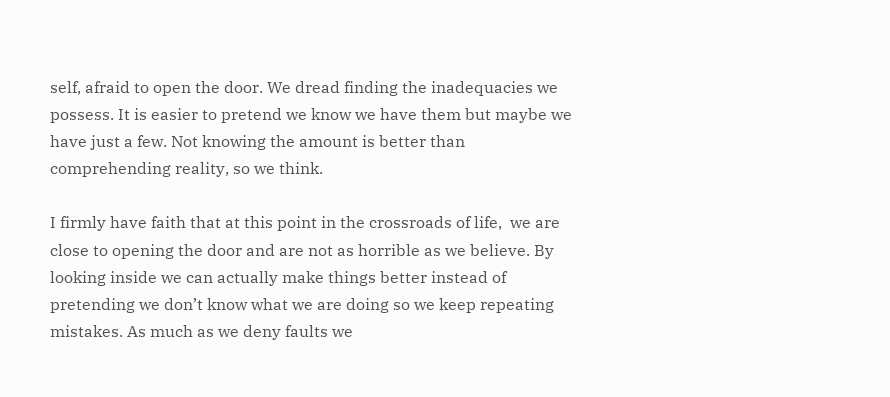self, afraid to open the door. We dread finding the inadequacies we possess. It is easier to pretend we know we have them but maybe we have just a few. Not knowing the amount is better than comprehending reality, so we think.

I firmly have faith that at this point in the crossroads of life,  we are close to opening the door and are not as horrible as we believe. By looking inside we can actually make things better instead of pretending we don’t know what we are doing so we keep repeating mistakes. As much as we deny faults we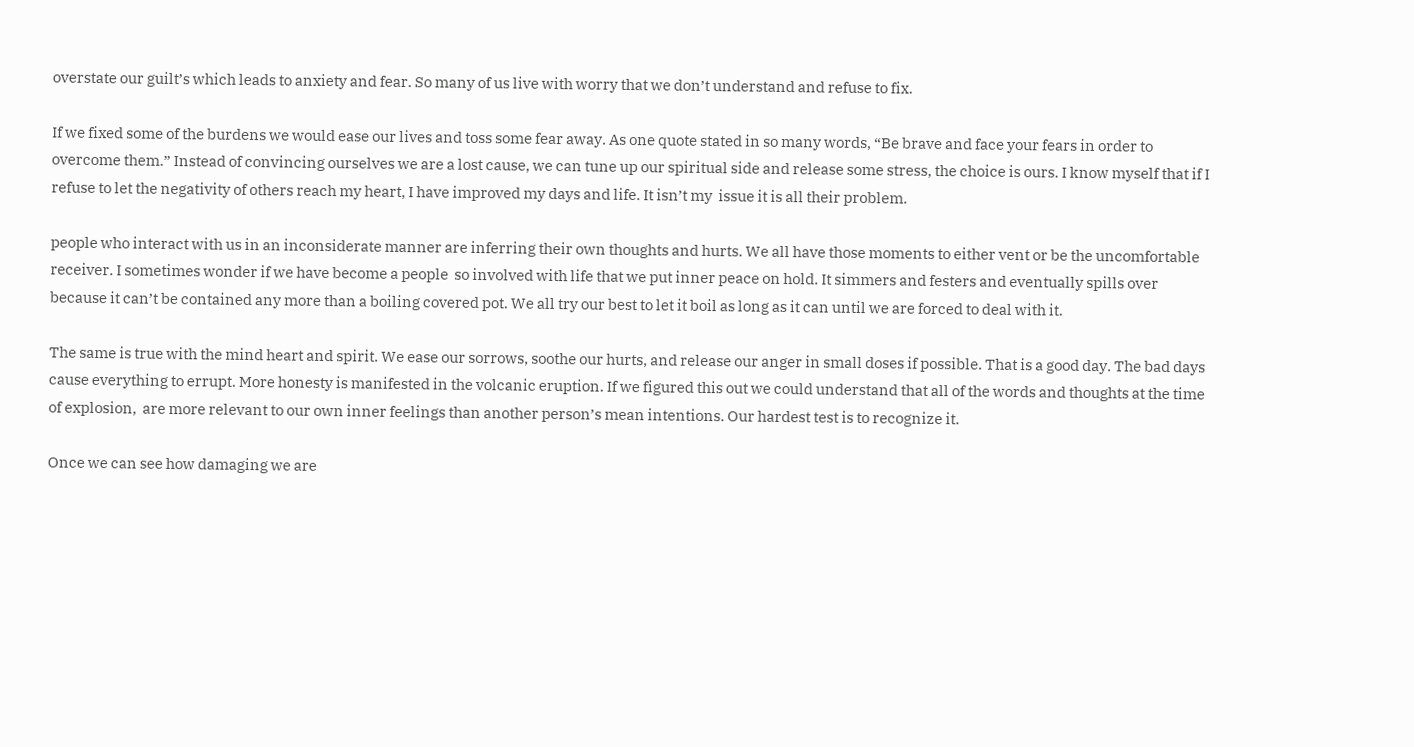overstate our guilt’s which leads to anxiety and fear. So many of us live with worry that we don’t understand and refuse to fix.

If we fixed some of the burdens we would ease our lives and toss some fear away. As one quote stated in so many words, “Be brave and face your fears in order to overcome them.” Instead of convincing ourselves we are a lost cause, we can tune up our spiritual side and release some stress, the choice is ours. I know myself that if I refuse to let the negativity of others reach my heart, I have improved my days and life. It isn’t my  issue it is all their problem.

people who interact with us in an inconsiderate manner are inferring their own thoughts and hurts. We all have those moments to either vent or be the uncomfortable receiver. I sometimes wonder if we have become a people  so involved with life that we put inner peace on hold. It simmers and festers and eventually spills over because it can’t be contained any more than a boiling covered pot. We all try our best to let it boil as long as it can until we are forced to deal with it.

The same is true with the mind heart and spirit. We ease our sorrows, soothe our hurts, and release our anger in small doses if possible. That is a good day. The bad days cause everything to errupt. More honesty is manifested in the volcanic eruption. If we figured this out we could understand that all of the words and thoughts at the time of explosion,  are more relevant to our own inner feelings than another person’s mean intentions. Our hardest test is to recognize it.

Once we can see how damaging we are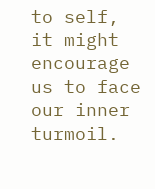to self, it might encourage us to face our inner turmoil.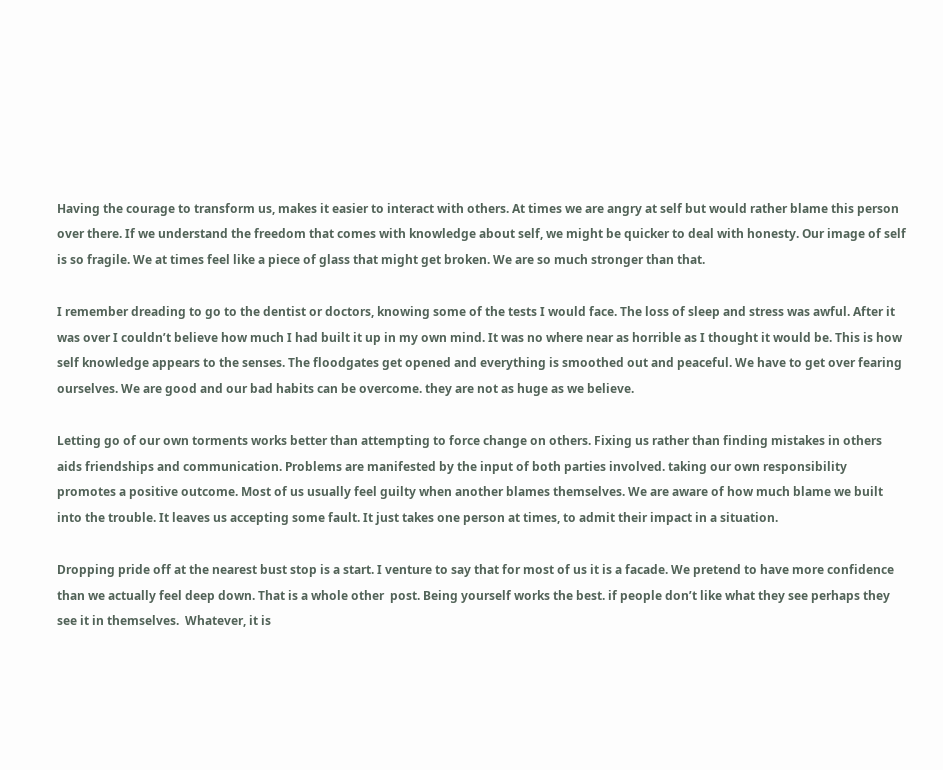Having the courage to transform us, makes it easier to interact with others. At times we are angry at self but would rather blame this person over there. If we understand the freedom that comes with knowledge about self, we might be quicker to deal with honesty. Our image of self is so fragile. We at times feel like a piece of glass that might get broken. We are so much stronger than that.

I remember dreading to go to the dentist or doctors, knowing some of the tests I would face. The loss of sleep and stress was awful. After it was over I couldn’t believe how much I had built it up in my own mind. It was no where near as horrible as I thought it would be. This is how self knowledge appears to the senses. The floodgates get opened and everything is smoothed out and peaceful. We have to get over fearing ourselves. We are good and our bad habits can be overcome. they are not as huge as we believe.

Letting go of our own torments works better than attempting to force change on others. Fixing us rather than finding mistakes in others aids friendships and communication. Problems are manifested by the input of both parties involved. taking our own responsibility promotes a positive outcome. Most of us usually feel guilty when another blames themselves. We are aware of how much blame we built into the trouble. It leaves us accepting some fault. It just takes one person at times, to admit their impact in a situation.

Dropping pride off at the nearest bust stop is a start. I venture to say that for most of us it is a facade. We pretend to have more confidence than we actually feel deep down. That is a whole other  post. Being yourself works the best. if people don’t like what they see perhaps they see it in themselves.  Whatever, it is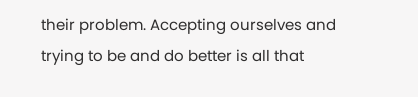their problem. Accepting ourselves and trying to be and do better is all that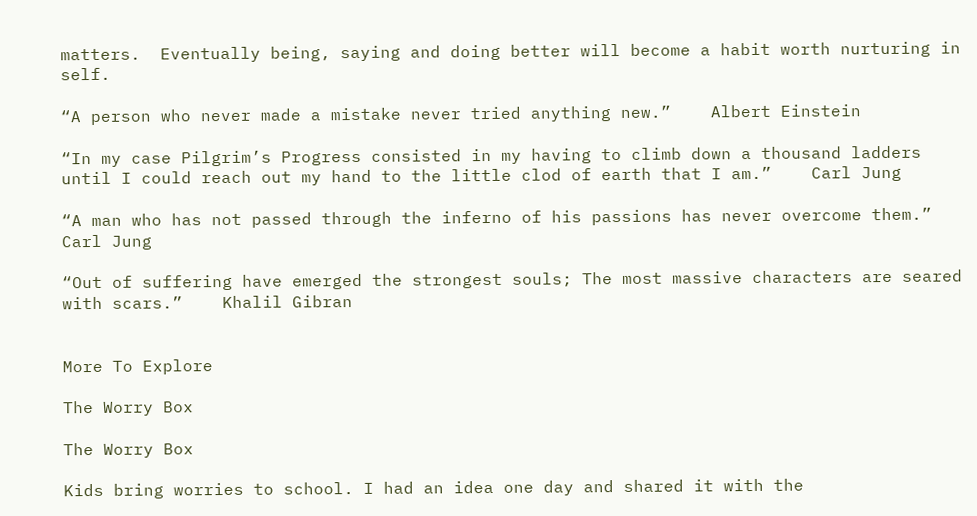matters.  Eventually being, saying and doing better will become a habit worth nurturing in self.

“A person who never made a mistake never tried anything new.”    Albert Einstein

“In my case Pilgrim’s Progress consisted in my having to climb down a thousand ladders until I could reach out my hand to the little clod of earth that I am.”    Carl Jung

“A man who has not passed through the inferno of his passions has never overcome them.”    Carl Jung

“Out of suffering have emerged the strongest souls; The most massive characters are seared with scars.”    Khalil Gibran


More To Explore

The Worry Box

The Worry Box

Kids bring worries to school. I had an idea one day and shared it with the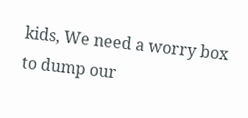kids, We need a worry box to dump our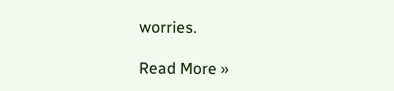worries.

Read More »